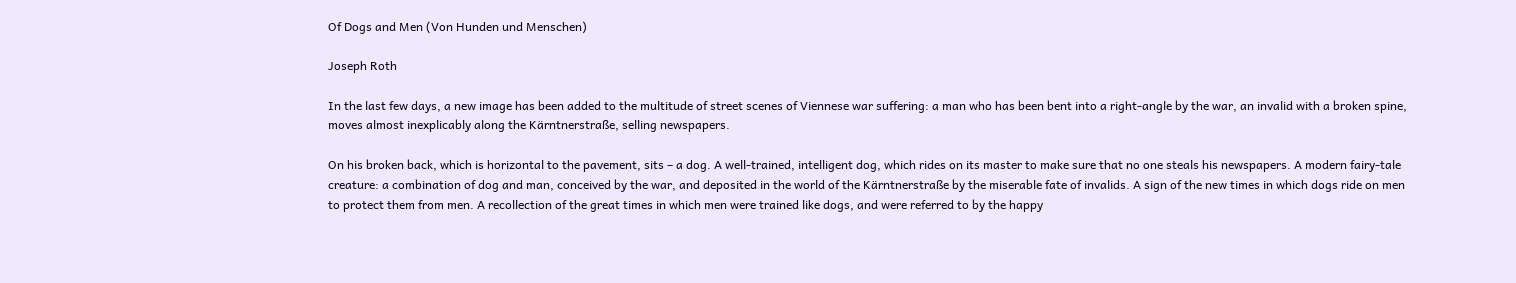Of Dogs and Men (Von Hunden und Menschen)

Joseph Roth

In the last few days, a new image has been added to the multitude of street scenes of Viennese war suffering: a man who has been bent into a right-angle by the war, an invalid with a broken spine, moves almost inexplicably along the Kärntnerstraße, selling newspapers.

On his broken back, which is horizontal to the pavement, sits – a dog. A well-trained, intelligent dog, which rides on its master to make sure that no one steals his newspapers. A modern fairy-tale creature: a combination of dog and man, conceived by the war, and deposited in the world of the Kärntnerstraße by the miserable fate of invalids. A sign of the new times in which dogs ride on men to protect them from men. A recollection of the great times in which men were trained like dogs, and were referred to by the happy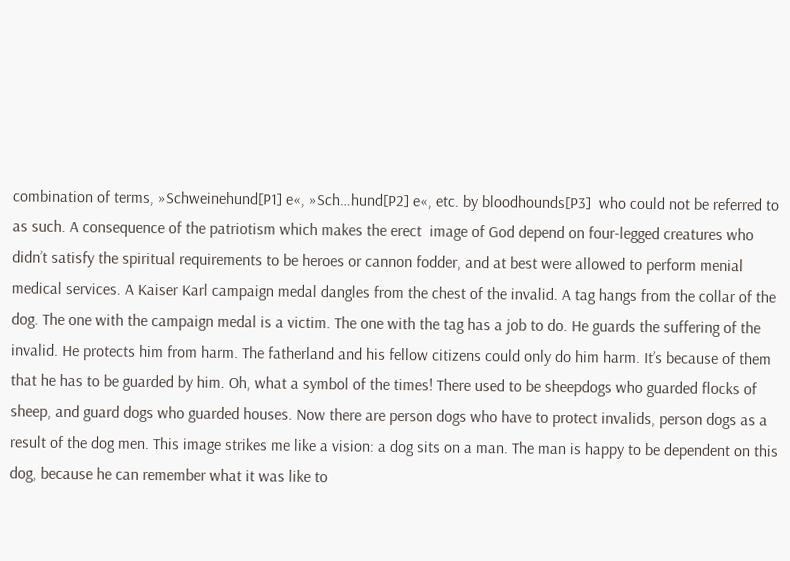combination of terms, »Schweinehund[P1] e«, »Sch…hund[P2] e«, etc. by bloodhounds[P3]  who could not be referred to as such. A consequence of the patriotism which makes the erect  image of God depend on four-legged creatures who didn’t satisfy the spiritual requirements to be heroes or cannon fodder, and at best were allowed to perform menial medical services. A Kaiser Karl campaign medal dangles from the chest of the invalid. A tag hangs from the collar of the dog. The one with the campaign medal is a victim. The one with the tag has a job to do. He guards the suffering of the invalid. He protects him from harm. The fatherland and his fellow citizens could only do him harm. It’s because of them that he has to be guarded by him. Oh, what a symbol of the times! There used to be sheepdogs who guarded flocks of sheep, and guard dogs who guarded houses. Now there are person dogs who have to protect invalids, person dogs as a result of the dog men. This image strikes me like a vision: a dog sits on a man. The man is happy to be dependent on this dog, because he can remember what it was like to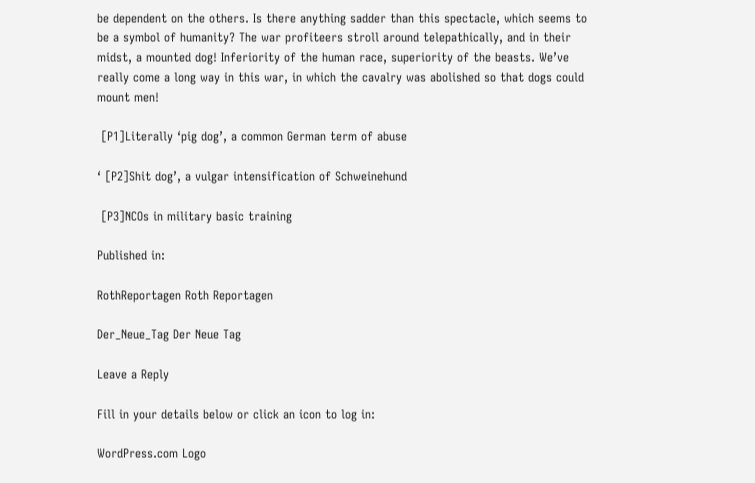be dependent on the others. Is there anything sadder than this spectacle, which seems to be a symbol of humanity? The war profiteers stroll around telepathically, and in their midst, a mounted dog! Inferiority of the human race, superiority of the beasts. We’ve really come a long way in this war, in which the cavalry was abolished so that dogs could mount men!

 [P1]Literally ‘pig dog’, a common German term of abuse

‘ [P2]Shit dog’, a vulgar intensification of Schweinehund

 [P3]NCOs in military basic training

Published in:

RothReportagen Roth Reportagen

Der_Neue_Tag Der Neue Tag

Leave a Reply

Fill in your details below or click an icon to log in:

WordPress.com Logo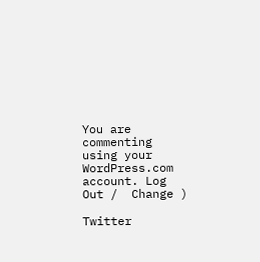You are commenting using your WordPress.com account. Log Out /  Change )

Twitter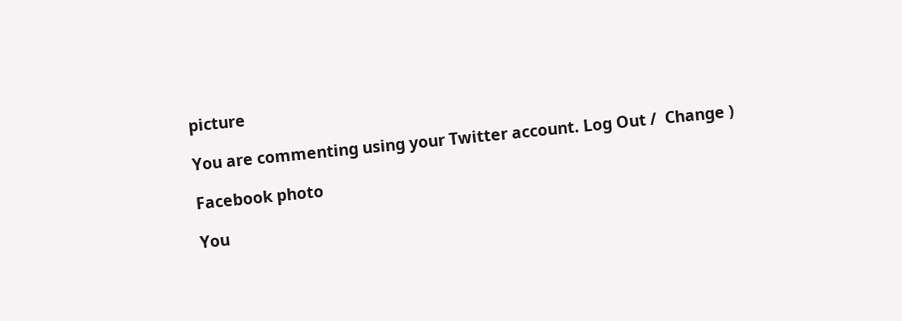picture

You are commenting using your Twitter account. Log Out /  Change )

Facebook photo

You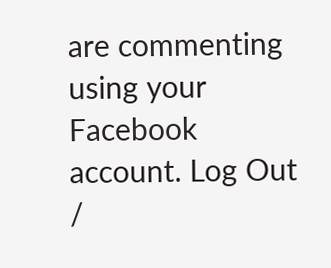are commenting using your Facebook account. Log Out /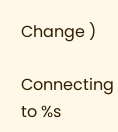Change )

Connecting to %s